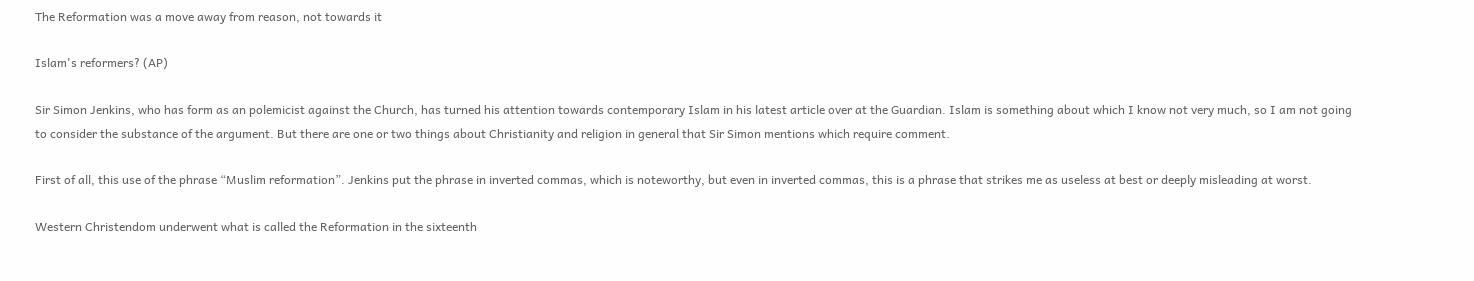The Reformation was a move away from reason, not towards it

Islam's reformers? (AP)

Sir Simon Jenkins, who has form as an polemicist against the Church, has turned his attention towards contemporary Islam in his latest article over at the Guardian. Islam is something about which I know not very much, so I am not going to consider the substance of the argument. But there are one or two things about Christianity and religion in general that Sir Simon mentions which require comment.

First of all, this use of the phrase “Muslim reformation”. Jenkins put the phrase in inverted commas, which is noteworthy, but even in inverted commas, this is a phrase that strikes me as useless at best or deeply misleading at worst.

Western Christendom underwent what is called the Reformation in the sixteenth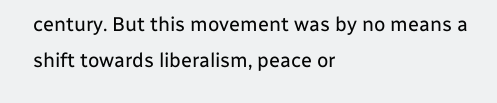century. But this movement was by no means a shift towards liberalism, peace or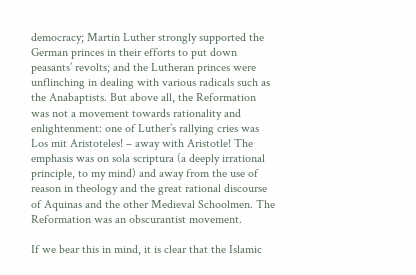democracy; Martin Luther strongly supported the German princes in their efforts to put down peasants’ revolts; and the Lutheran princes were unflinching in dealing with various radicals such as the Anabaptists. But above all, the Reformation was not a movement towards rationality and enlightenment: one of Luther’s rallying cries was Los mit Aristoteles! – away with Aristotle! The emphasis was on sola scriptura (a deeply irrational principle, to my mind) and away from the use of reason in theology and the great rational discourse of Aquinas and the other Medieval Schoolmen. The Reformation was an obscurantist movement.

If we bear this in mind, it is clear that the Islamic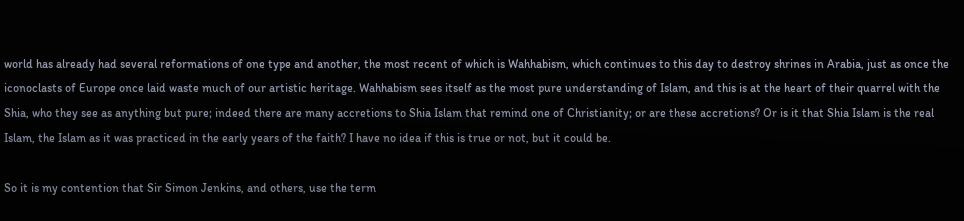world has already had several reformations of one type and another, the most recent of which is Wahhabism, which continues to this day to destroy shrines in Arabia, just as once the iconoclasts of Europe once laid waste much of our artistic heritage. Wahhabism sees itself as the most pure understanding of Islam, and this is at the heart of their quarrel with the Shia, who they see as anything but pure; indeed there are many accretions to Shia Islam that remind one of Christianity; or are these accretions? Or is it that Shia Islam is the real Islam, the Islam as it was practiced in the early years of the faith? I have no idea if this is true or not, but it could be.

So it is my contention that Sir Simon Jenkins, and others, use the term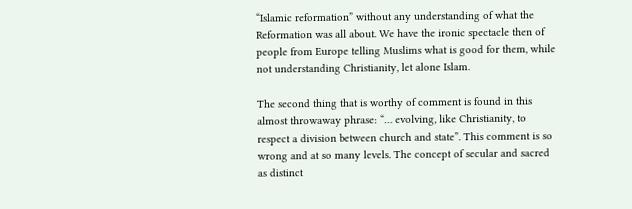“Islamic reformation” without any understanding of what the Reformation was all about. We have the ironic spectacle then of people from Europe telling Muslims what is good for them, while not understanding Christianity, let alone Islam.

The second thing that is worthy of comment is found in this almost throwaway phrase: “… evolving, like Christianity, to respect a division between church and state”. This comment is so wrong and at so many levels. The concept of secular and sacred as distinct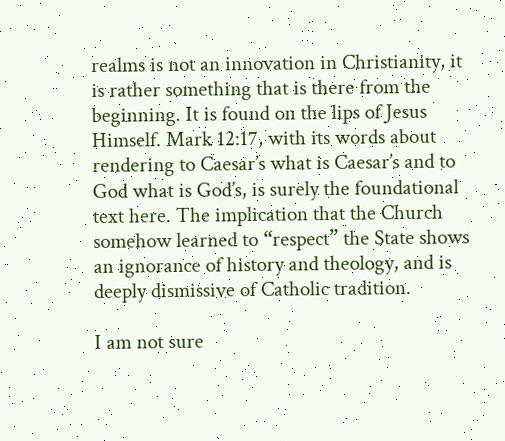realms is not an innovation in Christianity, it is rather something that is there from the beginning. It is found on the lips of Jesus Himself. Mark 12:17, with its words about rendering to Caesar’s what is Caesar’s and to God what is God’s, is surely the foundational text here. The implication that the Church somehow learned to “respect” the State shows an ignorance of history and theology, and is deeply dismissive of Catholic tradition.

I am not sure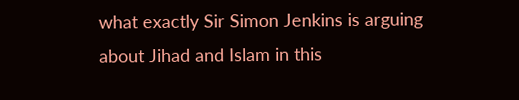what exactly Sir Simon Jenkins is arguing about Jihad and Islam in this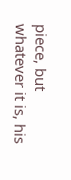piece, but whatever it is, his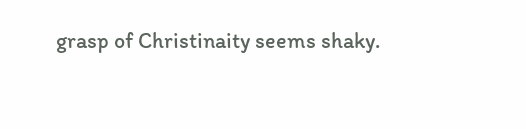grasp of Christinaity seems shaky.